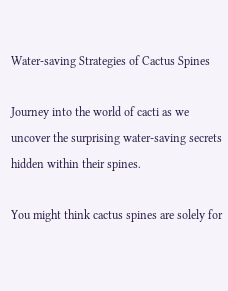Water-saving Strategies of Cactus Spines

Journey into the world of cacti as we uncover the surprising water-saving secrets hidden within their spines.

You might think cactus spines are solely for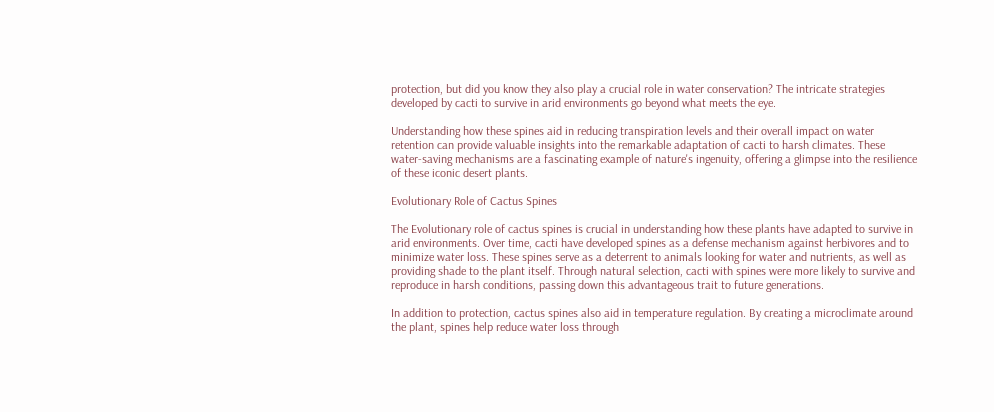protection, but did you know they also play a crucial role in water conservation? The intricate strategies developed by cacti to survive in arid environments go beyond what meets the eye.

Understanding how these spines aid in reducing transpiration levels and their overall impact on water retention can provide valuable insights into the remarkable adaptation of cacti to harsh climates. These water-saving mechanisms are a fascinating example of nature's ingenuity, offering a glimpse into the resilience of these iconic desert plants.

Evolutionary Role of Cactus Spines

The Evolutionary role of cactus spines is crucial in understanding how these plants have adapted to survive in arid environments. Over time, cacti have developed spines as a defense mechanism against herbivores and to minimize water loss. These spines serve as a deterrent to animals looking for water and nutrients, as well as providing shade to the plant itself. Through natural selection, cacti with spines were more likely to survive and reproduce in harsh conditions, passing down this advantageous trait to future generations.

In addition to protection, cactus spines also aid in temperature regulation. By creating a microclimate around the plant, spines help reduce water loss through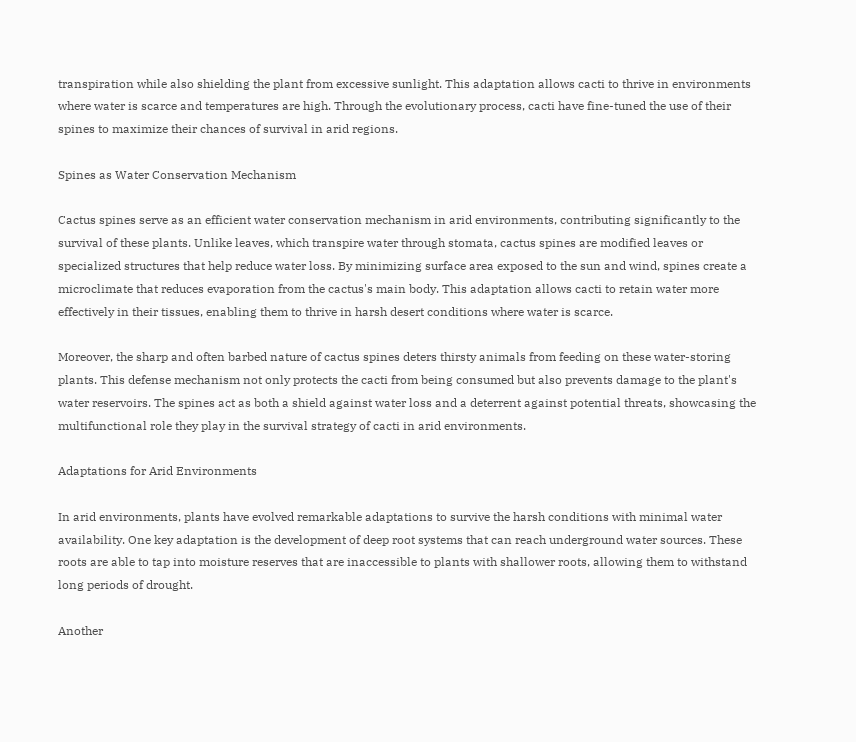transpiration while also shielding the plant from excessive sunlight. This adaptation allows cacti to thrive in environments where water is scarce and temperatures are high. Through the evolutionary process, cacti have fine-tuned the use of their spines to maximize their chances of survival in arid regions.

Spines as Water Conservation Mechanism

Cactus spines serve as an efficient water conservation mechanism in arid environments, contributing significantly to the survival of these plants. Unlike leaves, which transpire water through stomata, cactus spines are modified leaves or specialized structures that help reduce water loss. By minimizing surface area exposed to the sun and wind, spines create a microclimate that reduces evaporation from the cactus's main body. This adaptation allows cacti to retain water more effectively in their tissues, enabling them to thrive in harsh desert conditions where water is scarce.

Moreover, the sharp and often barbed nature of cactus spines deters thirsty animals from feeding on these water-storing plants. This defense mechanism not only protects the cacti from being consumed but also prevents damage to the plant's water reservoirs. The spines act as both a shield against water loss and a deterrent against potential threats, showcasing the multifunctional role they play in the survival strategy of cacti in arid environments.

Adaptations for Arid Environments

In arid environments, plants have evolved remarkable adaptations to survive the harsh conditions with minimal water availability. One key adaptation is the development of deep root systems that can reach underground water sources. These roots are able to tap into moisture reserves that are inaccessible to plants with shallower roots, allowing them to withstand long periods of drought.

Another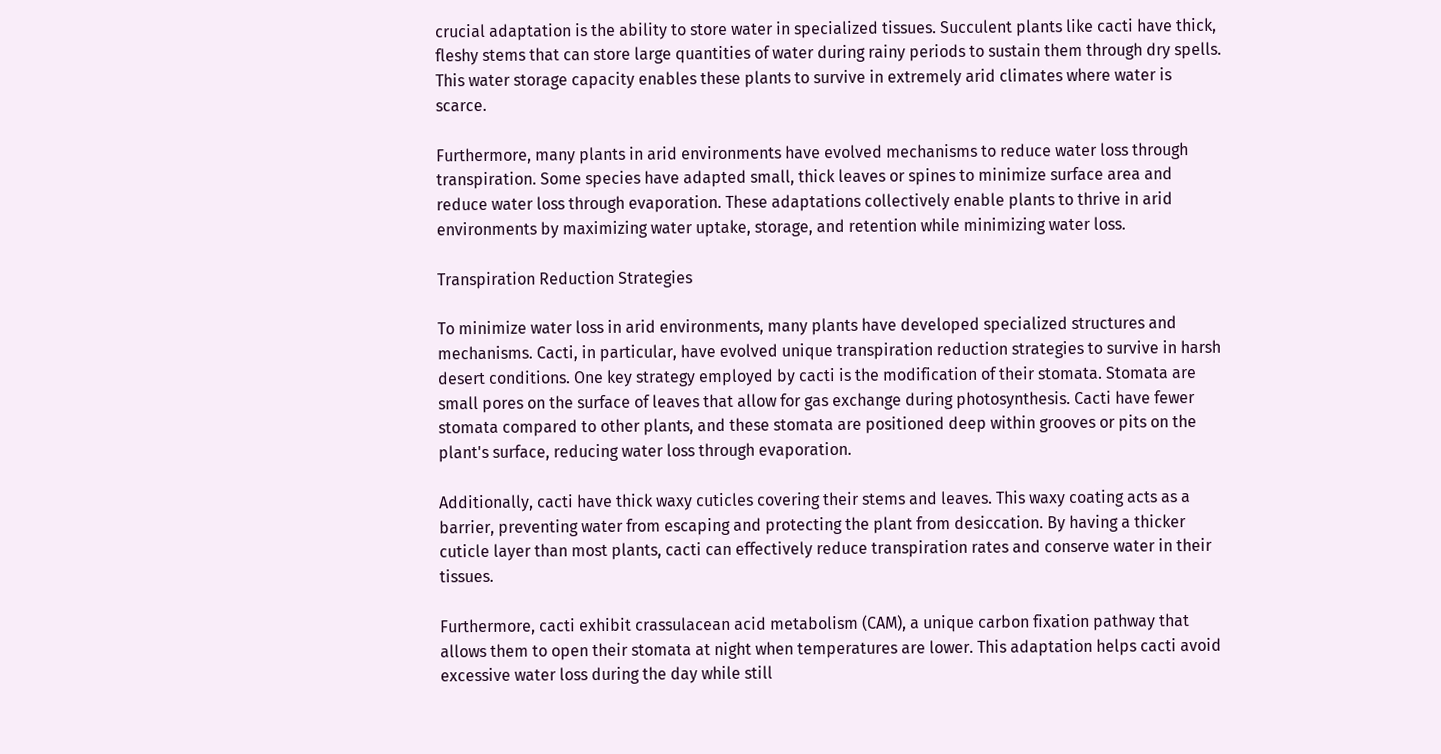crucial adaptation is the ability to store water in specialized tissues. Succulent plants like cacti have thick, fleshy stems that can store large quantities of water during rainy periods to sustain them through dry spells. This water storage capacity enables these plants to survive in extremely arid climates where water is scarce.

Furthermore, many plants in arid environments have evolved mechanisms to reduce water loss through transpiration. Some species have adapted small, thick leaves or spines to minimize surface area and reduce water loss through evaporation. These adaptations collectively enable plants to thrive in arid environments by maximizing water uptake, storage, and retention while minimizing water loss.

Transpiration Reduction Strategies

To minimize water loss in arid environments, many plants have developed specialized structures and mechanisms. Cacti, in particular, have evolved unique transpiration reduction strategies to survive in harsh desert conditions. One key strategy employed by cacti is the modification of their stomata. Stomata are small pores on the surface of leaves that allow for gas exchange during photosynthesis. Cacti have fewer stomata compared to other plants, and these stomata are positioned deep within grooves or pits on the plant's surface, reducing water loss through evaporation.

Additionally, cacti have thick waxy cuticles covering their stems and leaves. This waxy coating acts as a barrier, preventing water from escaping and protecting the plant from desiccation. By having a thicker cuticle layer than most plants, cacti can effectively reduce transpiration rates and conserve water in their tissues.

Furthermore, cacti exhibit crassulacean acid metabolism (CAM), a unique carbon fixation pathway that allows them to open their stomata at night when temperatures are lower. This adaptation helps cacti avoid excessive water loss during the day while still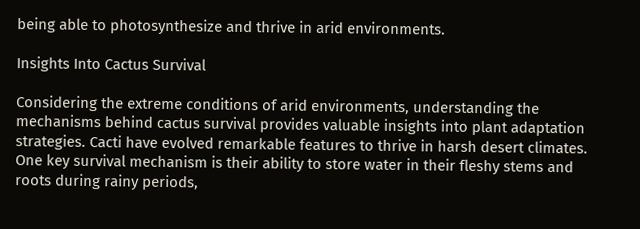being able to photosynthesize and thrive in arid environments.

Insights Into Cactus Survival

Considering the extreme conditions of arid environments, understanding the mechanisms behind cactus survival provides valuable insights into plant adaptation strategies. Cacti have evolved remarkable features to thrive in harsh desert climates. One key survival mechanism is their ability to store water in their fleshy stems and roots during rainy periods,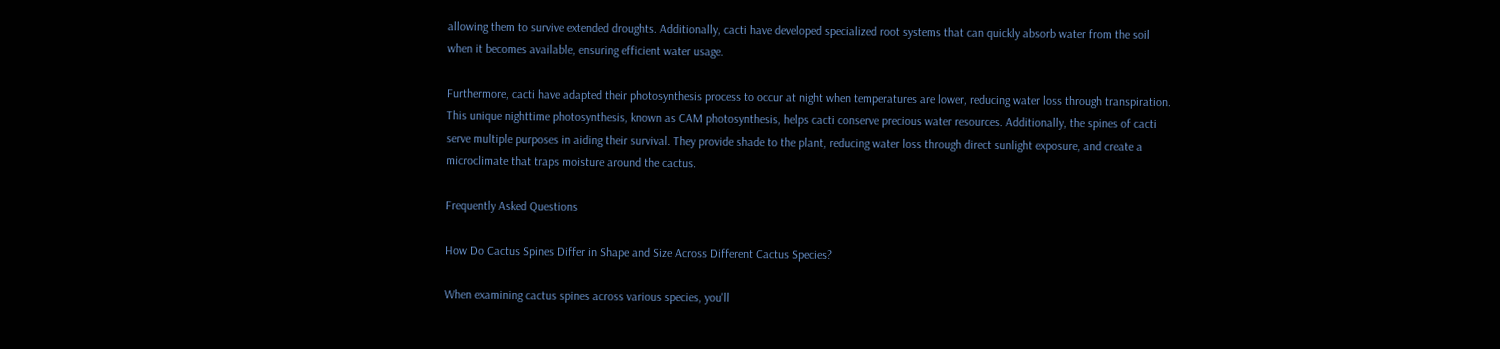allowing them to survive extended droughts. Additionally, cacti have developed specialized root systems that can quickly absorb water from the soil when it becomes available, ensuring efficient water usage.

Furthermore, cacti have adapted their photosynthesis process to occur at night when temperatures are lower, reducing water loss through transpiration. This unique nighttime photosynthesis, known as CAM photosynthesis, helps cacti conserve precious water resources. Additionally, the spines of cacti serve multiple purposes in aiding their survival. They provide shade to the plant, reducing water loss through direct sunlight exposure, and create a microclimate that traps moisture around the cactus.

Frequently Asked Questions

How Do Cactus Spines Differ in Shape and Size Across Different Cactus Species?

When examining cactus spines across various species, you'll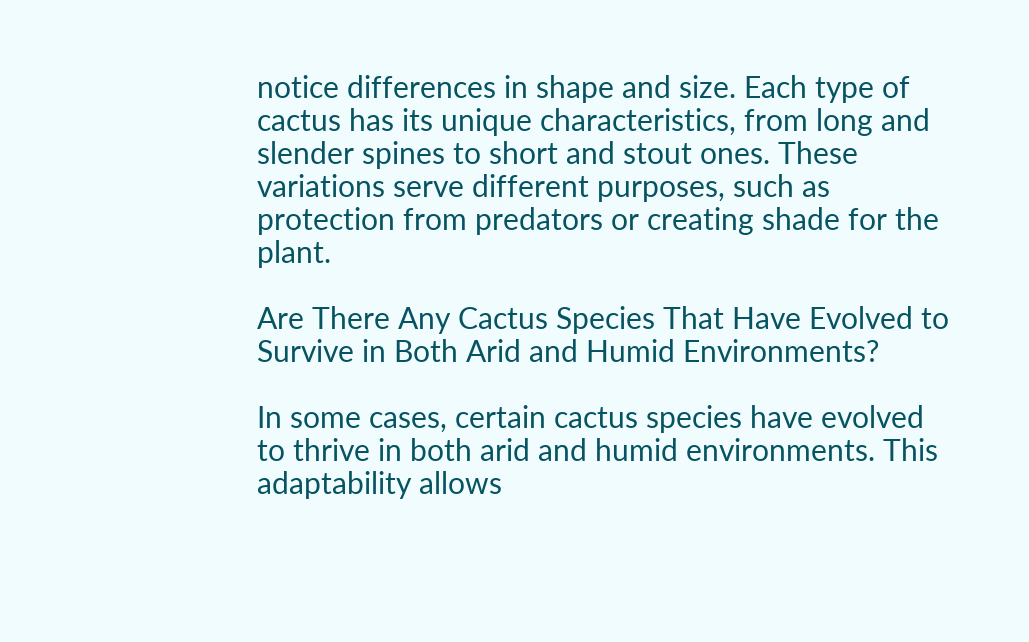notice differences in shape and size. Each type of cactus has its unique characteristics, from long and slender spines to short and stout ones. These variations serve different purposes, such as protection from predators or creating shade for the plant.

Are There Any Cactus Species That Have Evolved to Survive in Both Arid and Humid Environments?

In some cases, certain cactus species have evolved to thrive in both arid and humid environments. This adaptability allows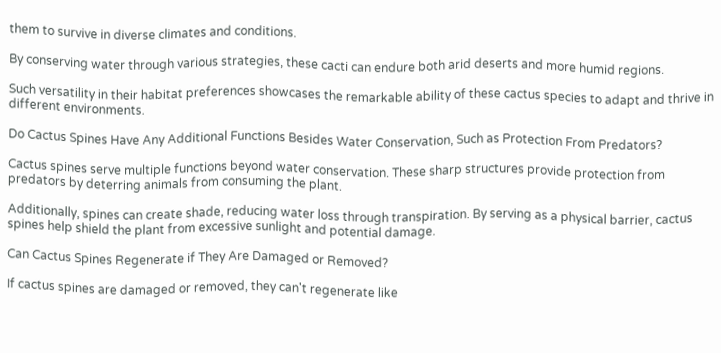them to survive in diverse climates and conditions.

By conserving water through various strategies, these cacti can endure both arid deserts and more humid regions.

Such versatility in their habitat preferences showcases the remarkable ability of these cactus species to adapt and thrive in different environments.

Do Cactus Spines Have Any Additional Functions Besides Water Conservation, Such as Protection From Predators?

Cactus spines serve multiple functions beyond water conservation. These sharp structures provide protection from predators by deterring animals from consuming the plant.

Additionally, spines can create shade, reducing water loss through transpiration. By serving as a physical barrier, cactus spines help shield the plant from excessive sunlight and potential damage.

Can Cactus Spines Regenerate if They Are Damaged or Removed?

If cactus spines are damaged or removed, they can't regenerate like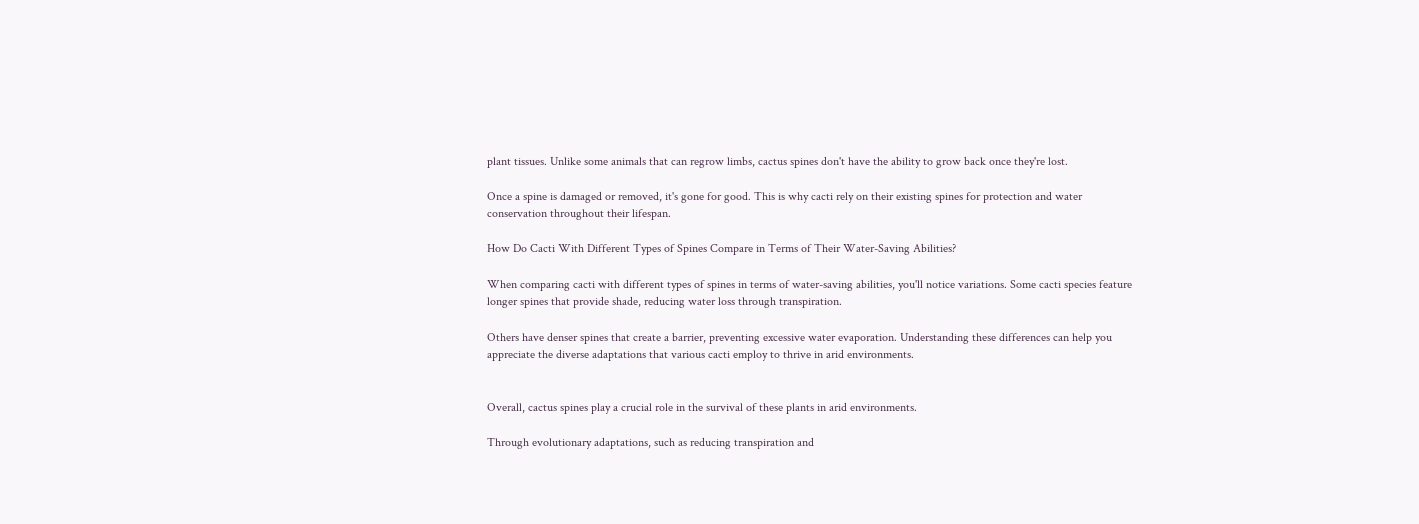plant tissues. Unlike some animals that can regrow limbs, cactus spines don't have the ability to grow back once they're lost.

Once a spine is damaged or removed, it's gone for good. This is why cacti rely on their existing spines for protection and water conservation throughout their lifespan.

How Do Cacti With Different Types of Spines Compare in Terms of Their Water-Saving Abilities?

When comparing cacti with different types of spines in terms of water-saving abilities, you'll notice variations. Some cacti species feature longer spines that provide shade, reducing water loss through transpiration.

Others have denser spines that create a barrier, preventing excessive water evaporation. Understanding these differences can help you appreciate the diverse adaptations that various cacti employ to thrive in arid environments.


Overall, cactus spines play a crucial role in the survival of these plants in arid environments.

Through evolutionary adaptations, such as reducing transpiration and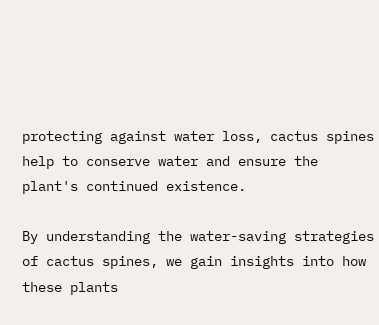protecting against water loss, cactus spines help to conserve water and ensure the plant's continued existence.

By understanding the water-saving strategies of cactus spines, we gain insights into how these plants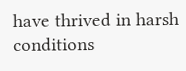have thrived in harsh conditions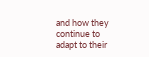and how they continue to adapt to their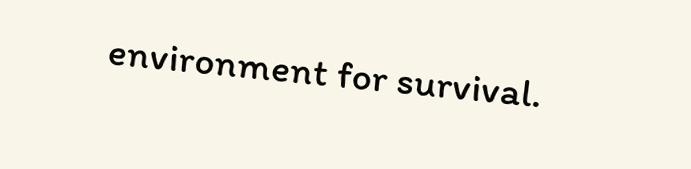environment for survival.